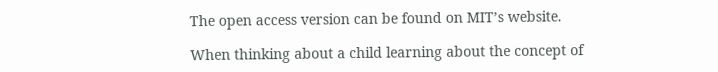The open access version can be found on MIT’s website.

When thinking about a child learning about the concept of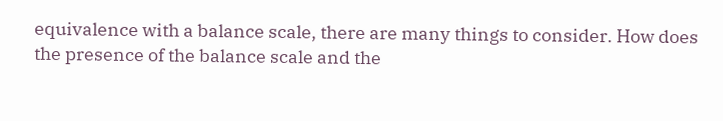equivalence with a balance scale, there are many things to consider. How does the presence of the balance scale and the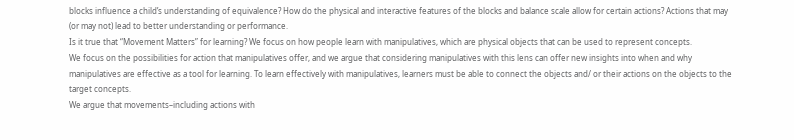blocks influence a child’s understanding of equivalence? How do the physical and interactive features of the blocks and balance scale allow for certain actions? Actions that may (or may not) lead to better understanding or performance.
Is it true that “Movement Matters” for learning? We focus on how people learn with manipulatives, which are physical objects that can be used to represent concepts.
We focus on the possibilities for action that manipulatives offer, and we argue that considering manipulatives with this lens can offer new insights into when and why manipulatives are effective as a tool for learning. To learn effectively with manipulatives, learners must be able to connect the objects and/ or their actions on the objects to the target concepts.
We argue that movements–including actions with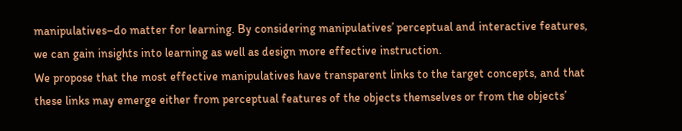manipulatives–do matter for learning. By considering manipulatives’ perceptual and interactive features, we can gain insights into learning as well as design more effective instruction.
We propose that the most effective manipulatives have transparent links to the target concepts, and that these links may emerge either from perceptual features of the objects themselves or from the objects’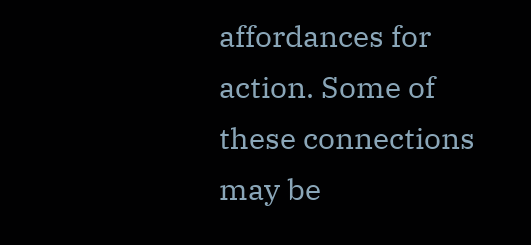affordances for action. Some of these connections may be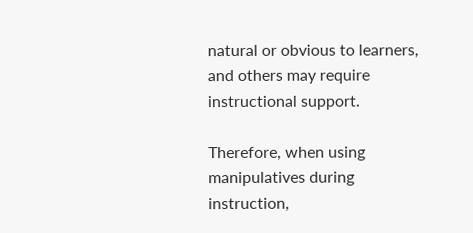natural or obvious to learners, and others may require instructional support.

Therefore, when using manipulatives during instruction,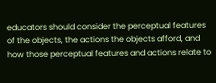educators should consider the perceptual features of the objects, the actions the objects afford, and how those perceptual features and actions relate to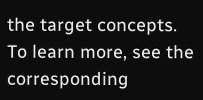the target concepts.
To learn more, see the corresponding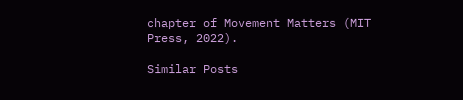chapter of Movement Matters (MIT Press, 2022).

Similar Posts